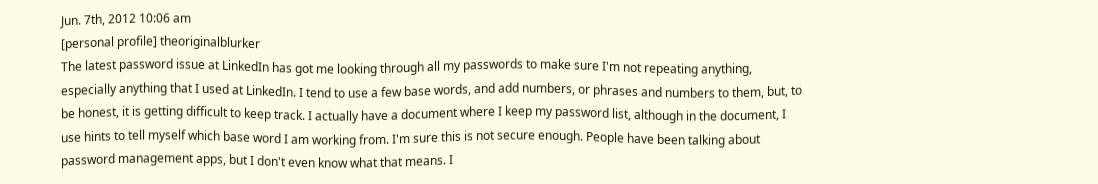Jun. 7th, 2012 10:06 am
[personal profile] theoriginalblurker
The latest password issue at LinkedIn has got me looking through all my passwords to make sure I'm not repeating anything, especially anything that I used at LinkedIn. I tend to use a few base words, and add numbers, or phrases and numbers to them, but, to be honest, it is getting difficult to keep track. I actually have a document where I keep my password list, although in the document, I use hints to tell myself which base word I am working from. I'm sure this is not secure enough. People have been talking about password management apps, but I don't even know what that means. I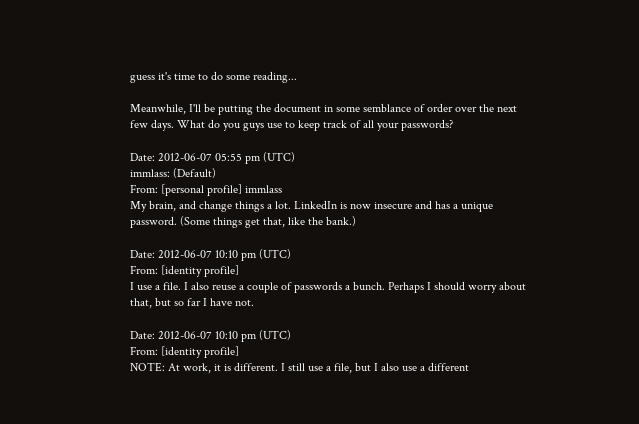guess it's time to do some reading...

Meanwhile, I'll be putting the document in some semblance of order over the next few days. What do you guys use to keep track of all your passwords?

Date: 2012-06-07 05:55 pm (UTC)
immlass: (Default)
From: [personal profile] immlass
My brain, and change things a lot. LinkedIn is now insecure and has a unique password. (Some things get that, like the bank.)

Date: 2012-06-07 10:10 pm (UTC)
From: [identity profile]
I use a file. I also reuse a couple of passwords a bunch. Perhaps I should worry about that, but so far I have not.

Date: 2012-06-07 10:10 pm (UTC)
From: [identity profile]
NOTE: At work, it is different. I still use a file, but I also use a different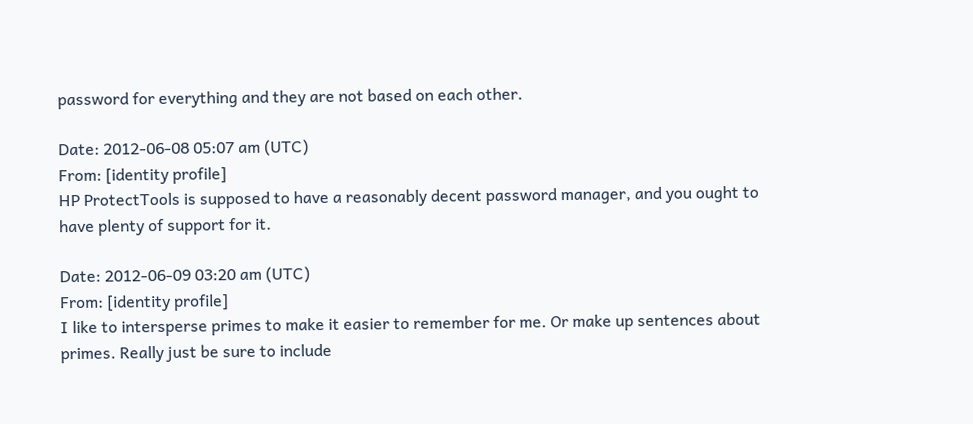password for everything and they are not based on each other.

Date: 2012-06-08 05:07 am (UTC)
From: [identity profile]
HP ProtectTools is supposed to have a reasonably decent password manager, and you ought to have plenty of support for it.

Date: 2012-06-09 03:20 am (UTC)
From: [identity profile]
I like to intersperse primes to make it easier to remember for me. Or make up sentences about primes. Really just be sure to include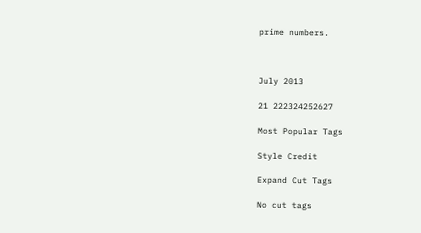prime numbers.



July 2013

21 222324252627

Most Popular Tags

Style Credit

Expand Cut Tags

No cut tags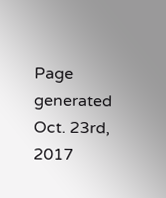Page generated Oct. 23rd, 2017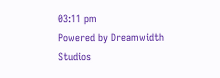03:11 pm
Powered by Dreamwidth Studios